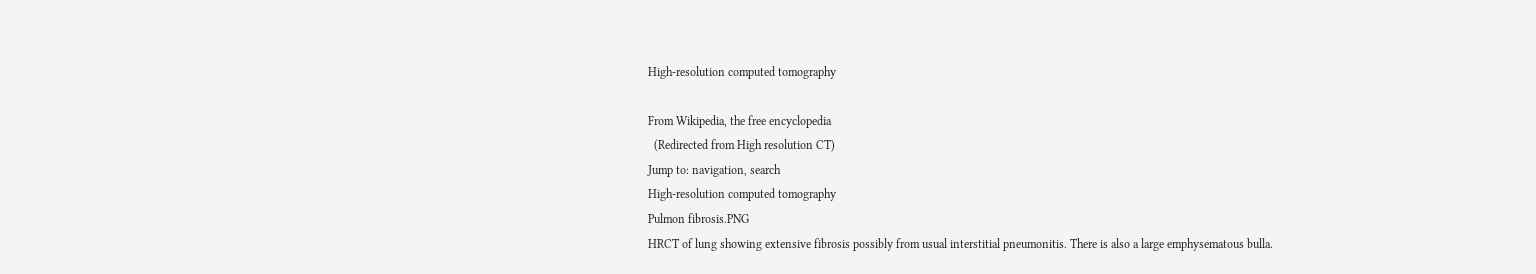High-resolution computed tomography

From Wikipedia, the free encyclopedia
  (Redirected from High resolution CT)
Jump to: navigation, search
High-resolution computed tomography
Pulmon fibrosis.PNG
HRCT of lung showing extensive fibrosis possibly from usual interstitial pneumonitis. There is also a large emphysematous bulla.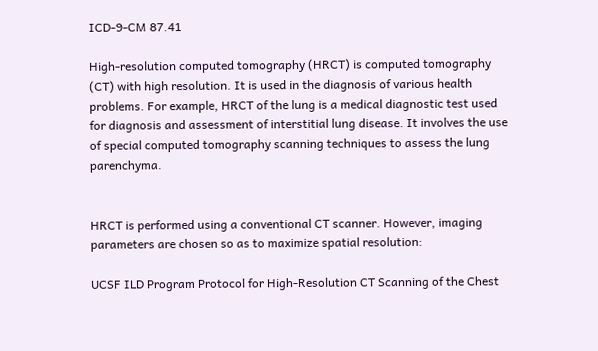ICD-9-CM 87.41

High-resolution computed tomography (HRCT) is computed tomography (CT) with high resolution. It is used in the diagnosis of various health problems. For example, HRCT of the lung is a medical diagnostic test used for diagnosis and assessment of interstitial lung disease. It involves the use of special computed tomography scanning techniques to assess the lung parenchyma.


HRCT is performed using a conventional CT scanner. However, imaging parameters are chosen so as to maximize spatial resolution:

UCSF ILD Program Protocol for High-Resolution CT Scanning of the Chest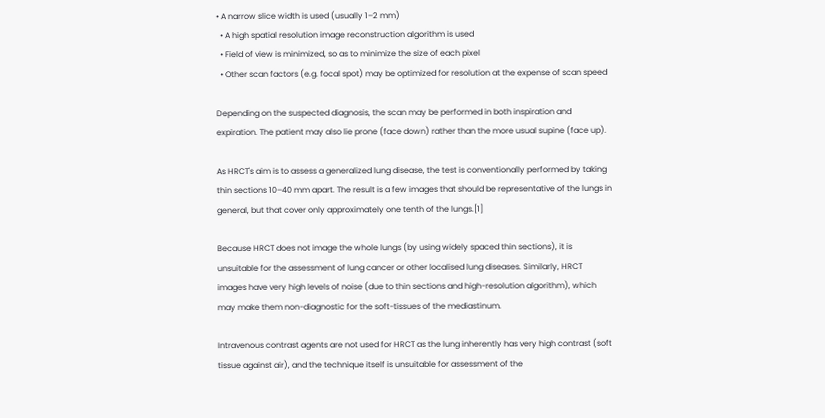• A narrow slice width is used (usually 1–2 mm)
  • A high spatial resolution image reconstruction algorithm is used
  • Field of view is minimized, so as to minimize the size of each pixel
  • Other scan factors (e.g. focal spot) may be optimized for resolution at the expense of scan speed

Depending on the suspected diagnosis, the scan may be performed in both inspiration and expiration. The patient may also lie prone (face down) rather than the more usual supine (face up).

As HRCT's aim is to assess a generalized lung disease, the test is conventionally performed by taking thin sections 10–40 mm apart. The result is a few images that should be representative of the lungs in general, but that cover only approximately one tenth of the lungs.[1]

Because HRCT does not image the whole lungs (by using widely spaced thin sections), it is unsuitable for the assessment of lung cancer or other localised lung diseases. Similarly, HRCT images have very high levels of noise (due to thin sections and high-resolution algorithm), which may make them non-diagnostic for the soft-tissues of the mediastinum.

Intravenous contrast agents are not used for HRCT as the lung inherently has very high contrast (soft tissue against air), and the technique itself is unsuitable for assessment of the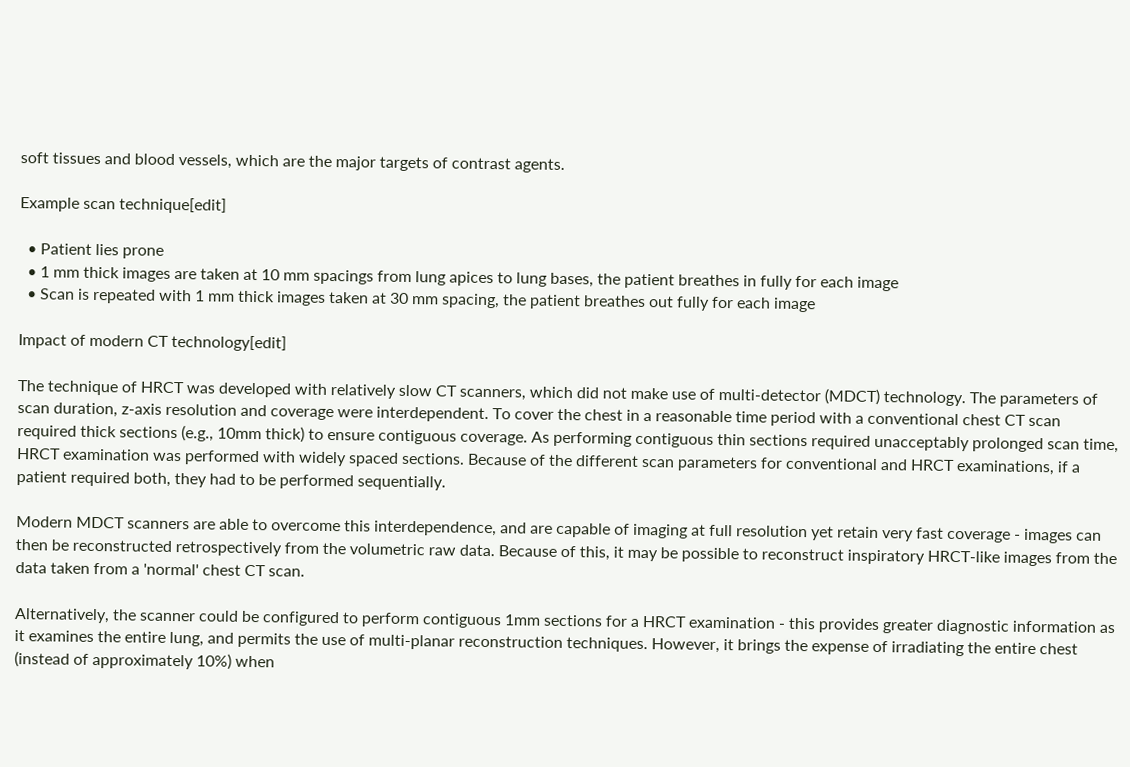soft tissues and blood vessels, which are the major targets of contrast agents.

Example scan technique[edit]

  • Patient lies prone
  • 1 mm thick images are taken at 10 mm spacings from lung apices to lung bases, the patient breathes in fully for each image
  • Scan is repeated with 1 mm thick images taken at 30 mm spacing, the patient breathes out fully for each image

Impact of modern CT technology[edit]

The technique of HRCT was developed with relatively slow CT scanners, which did not make use of multi-detector (MDCT) technology. The parameters of scan duration, z-axis resolution and coverage were interdependent. To cover the chest in a reasonable time period with a conventional chest CT scan required thick sections (e.g., 10mm thick) to ensure contiguous coverage. As performing contiguous thin sections required unacceptably prolonged scan time, HRCT examination was performed with widely spaced sections. Because of the different scan parameters for conventional and HRCT examinations, if a patient required both, they had to be performed sequentially.

Modern MDCT scanners are able to overcome this interdependence, and are capable of imaging at full resolution yet retain very fast coverage - images can then be reconstructed retrospectively from the volumetric raw data. Because of this, it may be possible to reconstruct inspiratory HRCT-like images from the data taken from a 'normal' chest CT scan.

Alternatively, the scanner could be configured to perform contiguous 1mm sections for a HRCT examination - this provides greater diagnostic information as it examines the entire lung, and permits the use of multi-planar reconstruction techniques. However, it brings the expense of irradiating the entire chest (instead of approximately 10%) when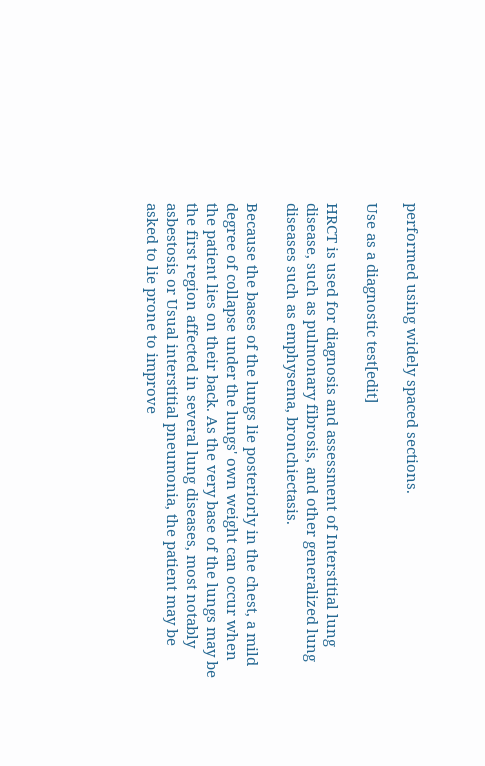performed using widely spaced sections.

Use as a diagnostic test[edit]

HRCT is used for diagnosis and assessment of Interstitial lung disease, such as pulmonary fibrosis, and other generalized lung diseases such as emphysema, bronchiectasis.

Because the bases of the lungs lie posteriorly in the chest, a mild degree of collapse under the lungs' own weight can occur when the patient lies on their back. As the very base of the lungs may be the first region affected in several lung diseases, most notably asbestosis or Usual interstitial pneumonia, the patient may be asked to lie prone to improve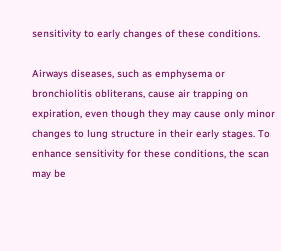sensitivity to early changes of these conditions.

Airways diseases, such as emphysema or bronchiolitis obliterans, cause air trapping on expiration, even though they may cause only minor changes to lung structure in their early stages. To enhance sensitivity for these conditions, the scan may be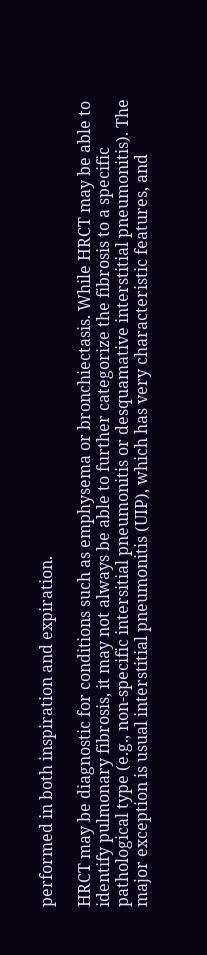performed in both inspiration and expiration.

HRCT may be diagnostic for conditions such as emphysema or bronchiectasis. While HRCT may be able to identify pulmonary fibrosis, it may not always be able to further categorize the fibrosis to a specific pathological type (e.g., non-specific intersitial pneumonitis or desquamative interstitial pneumonitis). The major exception is usual interstitial pneumonitis (UIP), which has very characteristic features, and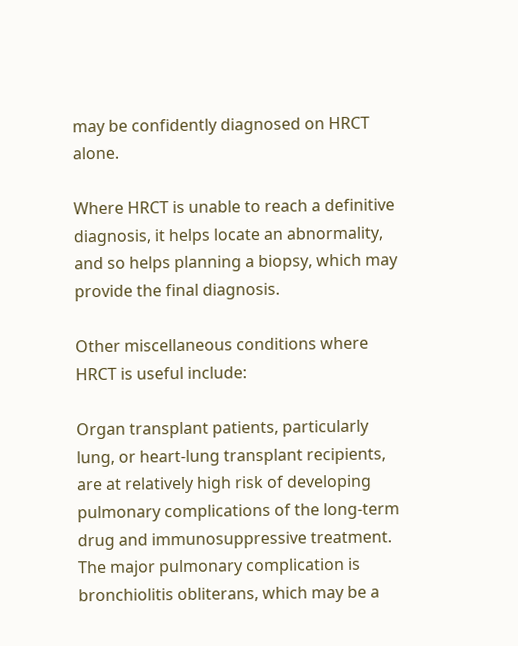may be confidently diagnosed on HRCT alone.

Where HRCT is unable to reach a definitive diagnosis, it helps locate an abnormality, and so helps planning a biopsy, which may provide the final diagnosis.

Other miscellaneous conditions where HRCT is useful include:

Organ transplant patients, particularly lung, or heart-lung transplant recipients, are at relatively high risk of developing pulmonary complications of the long-term drug and immunosuppressive treatment. The major pulmonary complication is bronchiolitis obliterans, which may be a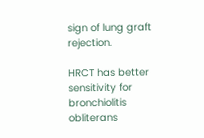sign of lung graft rejection.

HRCT has better sensitivity for bronchiolitis obliterans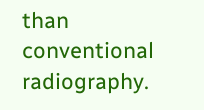than conventional radiography.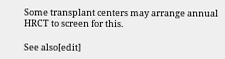Some transplant centers may arrange annual HRCT to screen for this.

See also[edit]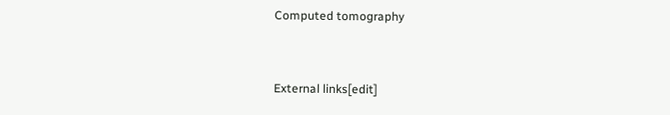Computed tomography


External links[edit]